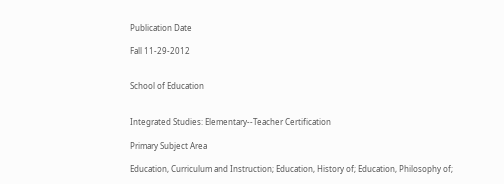Publication Date

Fall 11-29-2012


School of Education


Integrated Studies: Elementary--Teacher Certification

Primary Subject Area

Education, Curriculum and Instruction; Education, History of; Education, Philosophy of;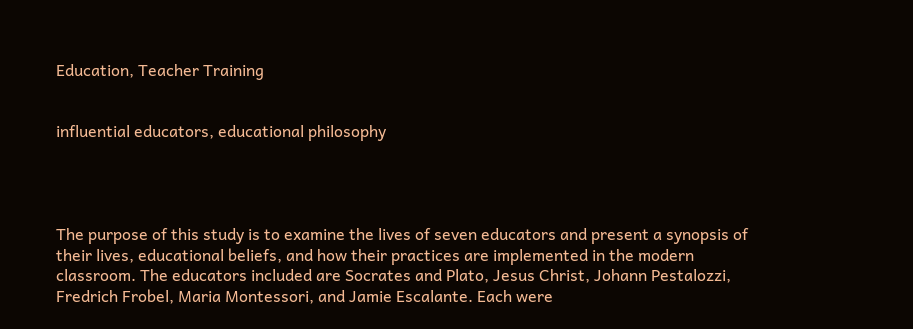Education, Teacher Training


influential educators, educational philosophy




The purpose of this study is to examine the lives of seven educators and present a synopsis of their lives, educational beliefs, and how their practices are implemented in the modern classroom. The educators included are Socrates and Plato, Jesus Christ, Johann Pestalozzi, Fredrich Frobel, Maria Montessori, and Jamie Escalante. Each were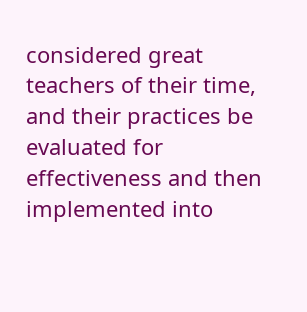considered great teachers of their time, and their practices be evaluated for effectiveness and then implemented into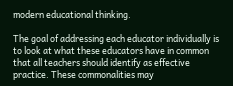modern educational thinking.

The goal of addressing each educator individually is to look at what these educators have in common that all teachers should identify as effective practice. These commonalities may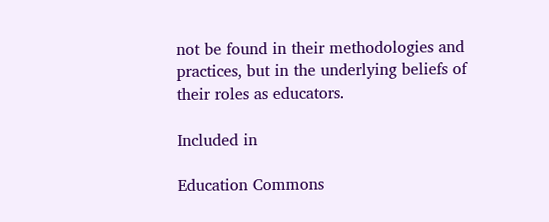not be found in their methodologies and practices, but in the underlying beliefs of their roles as educators.

Included in

Education Commons